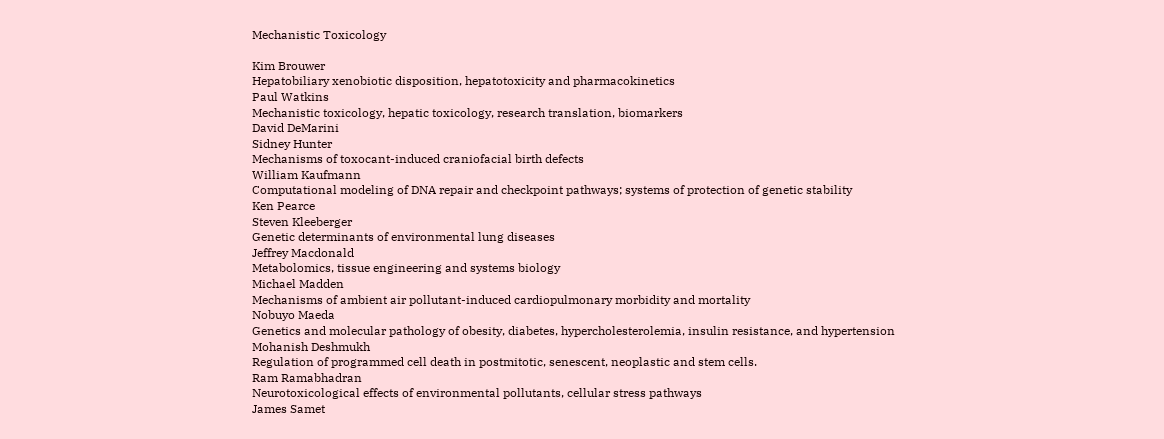Mechanistic Toxicology

Kim Brouwer
Hepatobiliary xenobiotic disposition, hepatotoxicity and pharmacokinetics
Paul Watkins
Mechanistic toxicology, hepatic toxicology, research translation, biomarkers
David DeMarini
Sidney Hunter
Mechanisms of toxocant-induced craniofacial birth defects
William Kaufmann
Computational modeling of DNA repair and checkpoint pathways; systems of protection of genetic stability
Ken Pearce
Steven Kleeberger
Genetic determinants of environmental lung diseases
Jeffrey Macdonald
Metabolomics, tissue engineering and systems biology
Michael Madden
Mechanisms of ambient air pollutant-induced cardiopulmonary morbidity and mortality
Nobuyo Maeda
Genetics and molecular pathology of obesity, diabetes, hypercholesterolemia, insulin resistance, and hypertension
Mohanish Deshmukh
Regulation of programmed cell death in postmitotic, senescent, neoplastic and stem cells.
Ram Ramabhadran
Neurotoxicological effects of environmental pollutants, cellular stress pathways
James Samet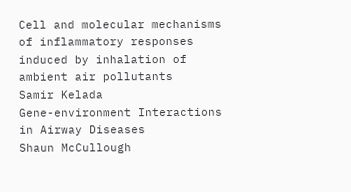Cell and molecular mechanisms of inflammatory responses induced by inhalation of ambient air pollutants
Samir Kelada
Gene-environment Interactions in Airway Diseases
Shaun McCullough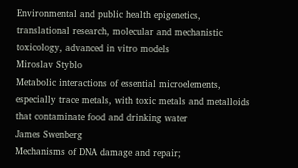Environmental and public health epigenetics, translational research, molecular and mechanistic toxicology, advanced in vitro models
Miroslav Styblo
Metabolic interactions of essential microelements, especially trace metals, with toxic metals and metalloids that contaminate food and drinking water
James Swenberg
Mechanisms of DNA damage and repair;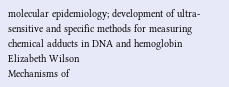molecular epidemiology; development of ultra-sensitive and specific methods for measuring chemical adducts in DNA and hemoglobin
Elizabeth Wilson
Mechanisms of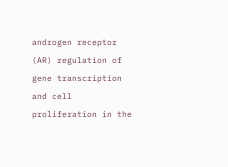androgen receptor (AR) regulation of gene transcription and cell proliferation in the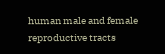human male and female reproductive tracts